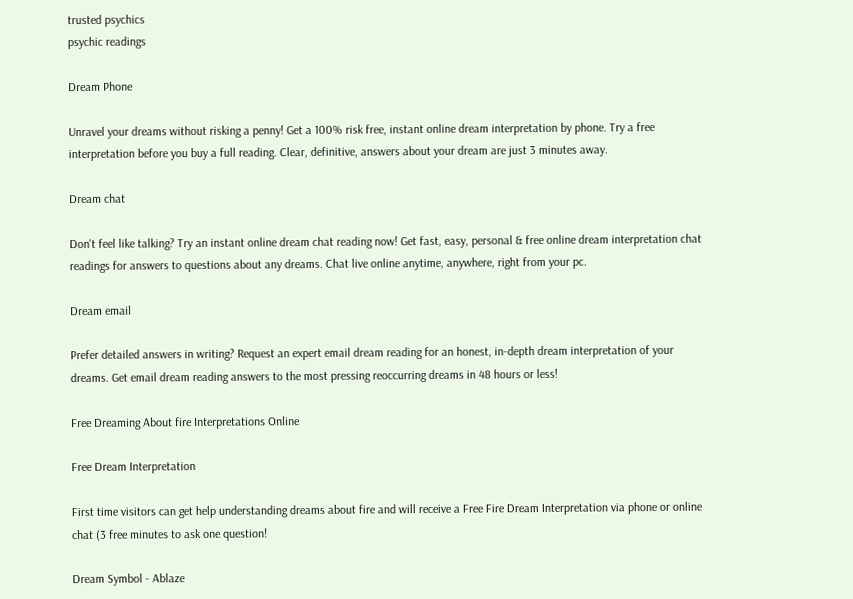trusted psychics
psychic readings

Dream Phone

Unravel your dreams without risking a penny! Get a 100% risk free, instant online dream interpretation by phone. Try a free interpretation before you buy a full reading. Clear, definitive, answers about your dream are just 3 minutes away.

Dream chat

Don't feel like talking? Try an instant online dream chat reading now! Get fast, easy, personal & free online dream interpretation chat readings for answers to questions about any dreams. Chat live online anytime, anywhere, right from your pc.

Dream email

Prefer detailed answers in writing? Request an expert email dream reading for an honest, in-depth dream interpretation of your dreams. Get email dream reading answers to the most pressing reoccurring dreams in 48 hours or less!

Free Dreaming About fire Interpretations Online

Free Dream Interpretation

First time visitors can get help understanding dreams about fire and will receive a Free Fire Dream Interpretation via phone or online chat (3 free minutes to ask one question!

Dream Symbol - Ablaze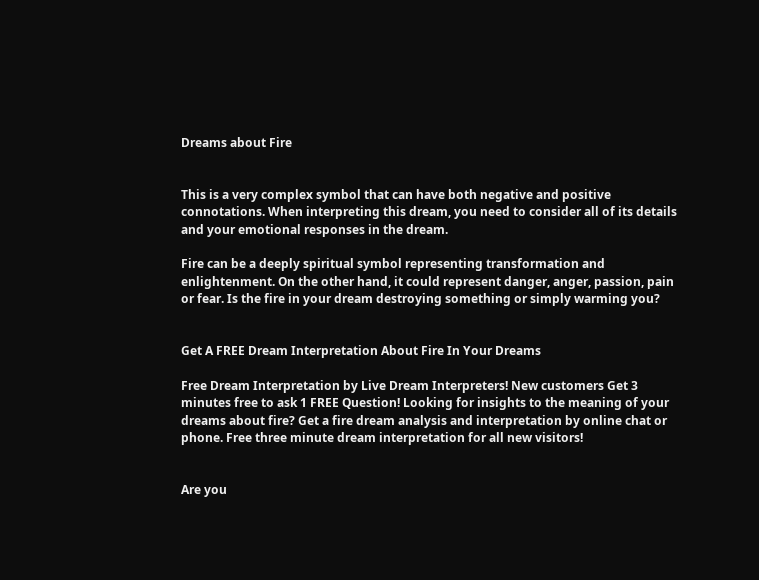Dreams about Fire


This is a very complex symbol that can have both negative and positive connotations. When interpreting this dream, you need to consider all of its details and your emotional responses in the dream.

Fire can be a deeply spiritual symbol representing transformation and enlightenment. On the other hand, it could represent danger, anger, passion, pain or fear. Is the fire in your dream destroying something or simply warming you?


Get A FREE Dream Interpretation About Fire In Your Dreams

Free Dream Interpretation by Live Dream Interpreters! New customers Get 3 minutes free to ask 1 FREE Question! Looking for insights to the meaning of your dreams about fire? Get a fire dream analysis and interpretation by online chat or phone. Free three minute dream interpretation for all new visitors!


Are you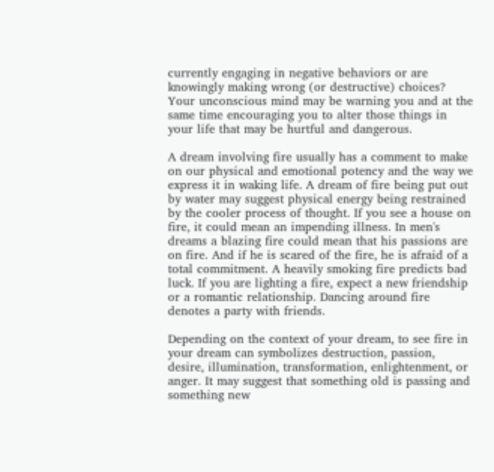currently engaging in negative behaviors or are knowingly making wrong (or destructive) choices? Your unconscious mind may be warning you and at the same time encouraging you to alter those things in your life that may be hurtful and dangerous.

A dream involving fire usually has a comment to make on our physical and emotional potency and the way we express it in waking life. A dream of fire being put out by water may suggest physical energy being restrained by the cooler process of thought. If you see a house on fire, it could mean an impending illness. In men's dreams a blazing fire could mean that his passions are on fire. And if he is scared of the fire, he is afraid of a total commitment. A heavily smoking fire predicts bad luck. If you are lighting a fire, expect a new friendship or a romantic relationship. Dancing around fire denotes a party with friends.

Depending on the context of your dream, to see fire in your dream can symbolizes destruction, passion, desire, illumination, transformation, enlightenment, or anger. It may suggest that something old is passing and something new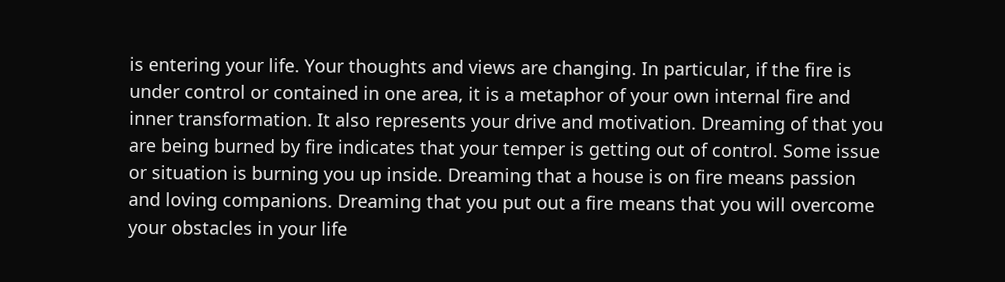is entering your life. Your thoughts and views are changing. In particular, if the fire is under control or contained in one area, it is a metaphor of your own internal fire and inner transformation. It also represents your drive and motivation. Dreaming of that you are being burned by fire indicates that your temper is getting out of control. Some issue or situation is burning you up inside. Dreaming that a house is on fire means passion and loving companions. Dreaming that you put out a fire means that you will overcome your obstacles in your life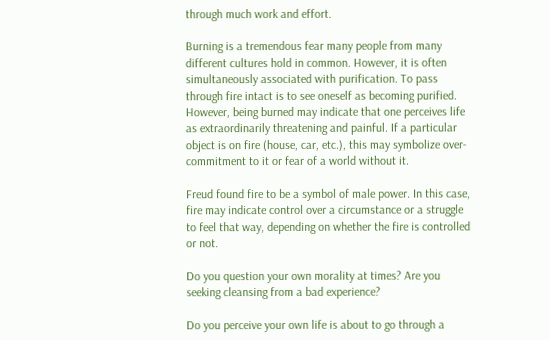through much work and effort.

Burning is a tremendous fear many people from many different cultures hold in common. However, it is often simultaneously associated with purification. To pass through fire intact is to see oneself as becoming purified. However, being burned may indicate that one perceives life as extraordinarily threatening and painful. If a particular object is on fire (house, car, etc.), this may symbolize over-commitment to it or fear of a world without it.

Freud found fire to be a symbol of male power. In this case, fire may indicate control over a circumstance or a struggle to feel that way, depending on whether the fire is controlled or not.

Do you question your own morality at times? Are you seeking cleansing from a bad experience?

Do you perceive your own life is about to go through a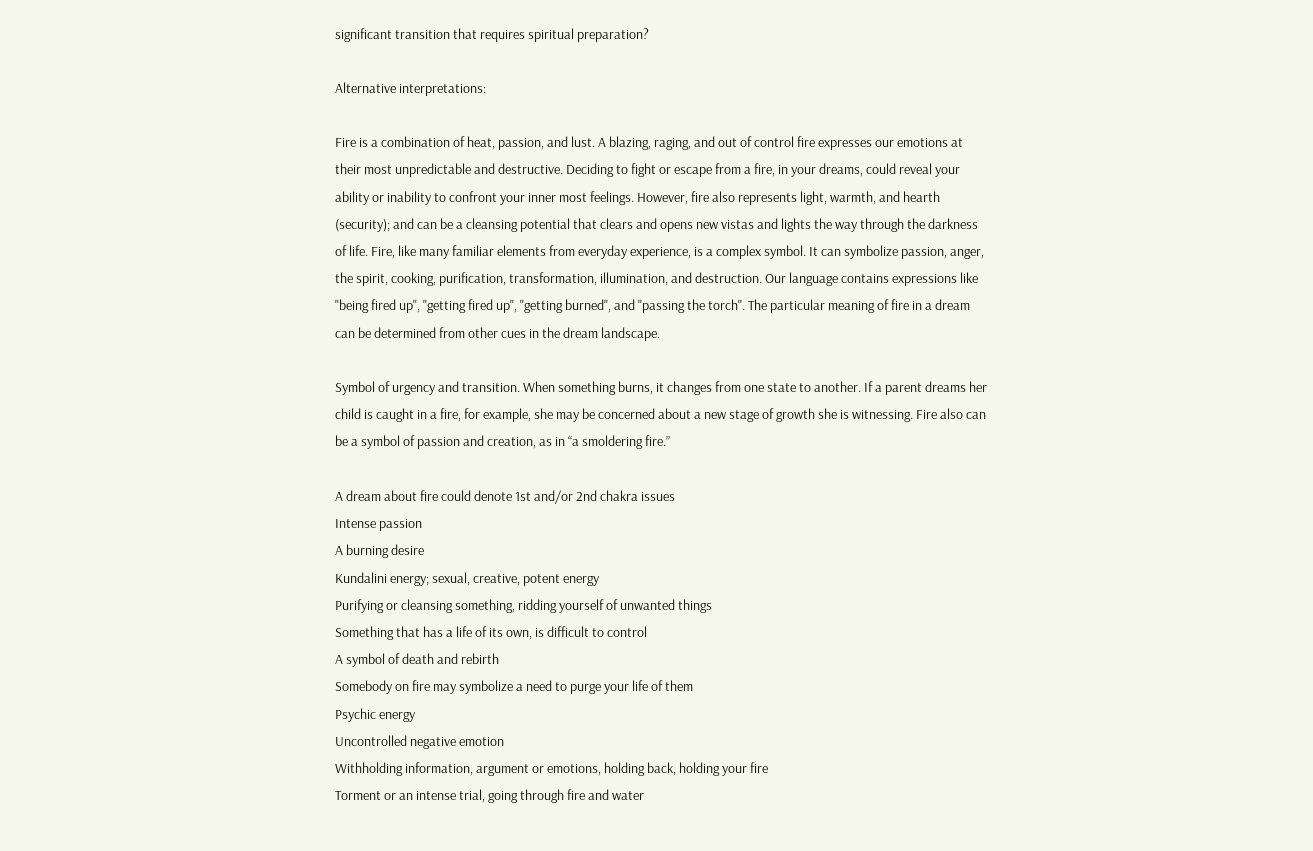significant transition that requires spiritual preparation?

Alternative interpretations:

Fire is a combination of heat, passion, and lust. A blazing, raging, and out of control fire expresses our emotions at their most unpredictable and destructive. Deciding to fight or escape from a fire, in your dreams, could reveal your ability or inability to confront your inner most feelings. However, fire also represents light, warmth, and hearth (security); and can be a cleansing potential that clears and opens new vistas and lights the way through the darkness of life. Fire, like many familiar elements from everyday experience, is a complex symbol. It can symbolize passion, anger, the spirit, cooking, purification, transformation, illumination, and destruction. Our language contains expressions like "being fired up", "getting fired up", "getting burned", and "passing the torch". The particular meaning of fire in a dream can be determined from other cues in the dream landscape.

Symbol of urgency and transition. When something burns, it changes from one state to another. If a parent dreams her child is caught in a fire, for example, she may be concerned about a new stage of growth she is witnessing. Fire also can be a symbol of passion and creation, as in “a smoldering fire.”

A dream about fire could denote 1st and/or 2nd chakra issues
Intense passion
A burning desire
Kundalini energy; sexual, creative, potent energy
Purifying or cleansing something, ridding yourself of unwanted things
Something that has a life of its own, is difficult to control
A symbol of death and rebirth
Somebody on fire may symbolize a need to purge your life of them
Psychic energy
Uncontrolled negative emotion
Withholding information, argument or emotions, holding back, holding your fire
Torment or an intense trial, going through fire and water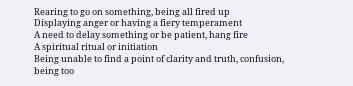Rearing to go on something, being all fired up
Displaying anger or having a fiery temperament
A need to delay something or be patient, hang fire
A spiritual ritual or initiation
Being unable to find a point of clarity and truth, confusion, being too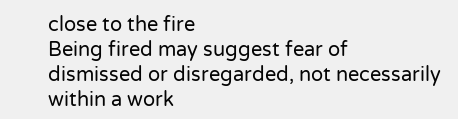close to the fire
Being fired may suggest fear of dismissed or disregarded, not necessarily within a work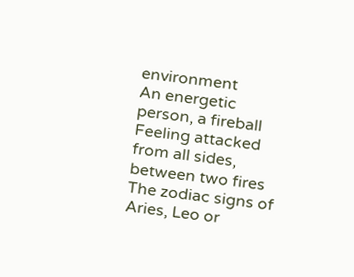environment
An energetic person, a fireball
Feeling attacked from all sides, between two fires
The zodiac signs of Aries, Leo or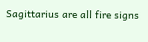Sagittarius are all fire signs